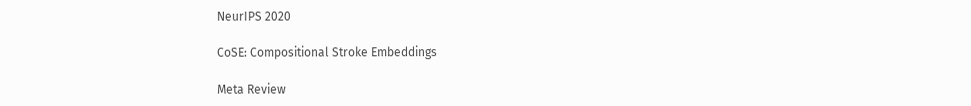NeurIPS 2020

CoSE: Compositional Stroke Embeddings

Meta Review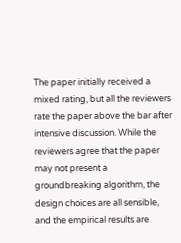The paper initially received a mixed rating, but all the reviewers rate the paper above the bar after intensive discussion. While the reviewers agree that the paper may not present a groundbreaking algorithm, the design choices are all sensible, and the empirical results are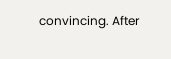convincing. After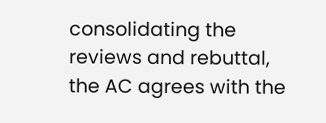consolidating the reviews and rebuttal, the AC agrees with the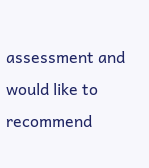assessment and would like to recommend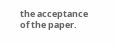the acceptance of the paper.